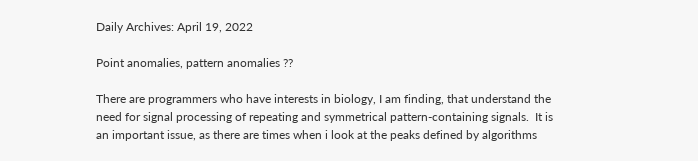Daily Archives: April 19, 2022

Point anomalies, pattern anomalies ??

There are programmers who have interests in biology, I am finding, that understand the need for signal processing of repeating and symmetrical pattern-containing signals.  It is an important issue, as there are times when i look at the peaks defined by algorithms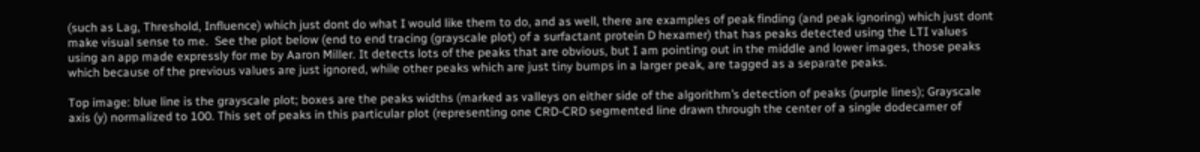(such as Lag, Threshold, Influence) which just dont do what I would like them to do, and as well, there are examples of peak finding (and peak ignoring) which just dont make visual sense to me.  See the plot below (end to end tracing (grayscale plot) of a surfactant protein D hexamer) that has peaks detected using the LTI values using an app made expressly for me by Aaron Miller. It detects lots of the peaks that are obvious, but I am pointing out in the middle and lower images, those peaks which because of the previous values are just ignored, while other peaks which are just tiny bumps in a larger peak, are tagged as a separate peaks.

Top image: blue line is the grayscale plot; boxes are the peaks widths (marked as valleys on either side of the algorithm’s detection of peaks (purple lines); Grayscale axis (y) normalized to 100. This set of peaks in this particular plot (representing one CRD-CRD segmented line drawn through the center of a single dodecamer of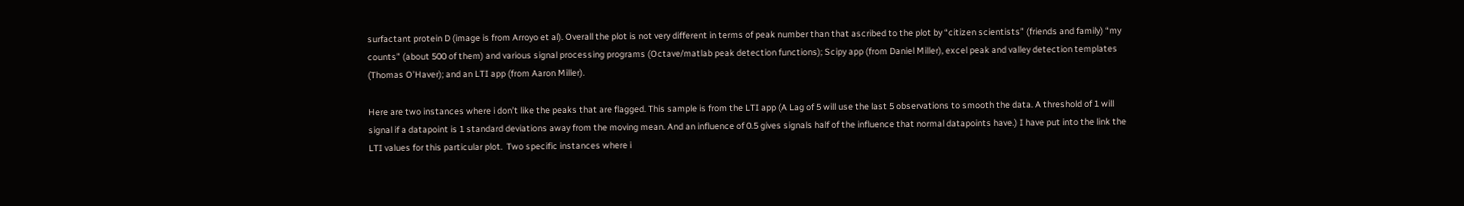surfactant protein D (image is from Arroyo et al). Overall the plot is not very different in terms of peak number than that ascribed to the plot by “citizen scientists” (friends and family) “my counts” (about 500 of them) and various signal processing programs (Octave/matlab peak detection functions); Scipy app (from Daniel Miller), excel peak and valley detection templates (Thomas O’Haver); and an LTI app (from Aaron Miller).

Here are two instances where i don’t like the peaks that are flagged. This sample is from the LTI app (A Lag of 5 will use the last 5 observations to smooth the data. A threshold of 1 will signal if a datapoint is 1 standard deviations away from the moving mean. And an influence of 0.5 gives signals half of the influence that normal datapoints have.) I have put into the link the LTI values for this particular plot.  Two specific instances where i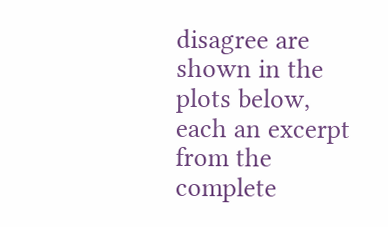disagree are shown in the plots below, each an excerpt from the complete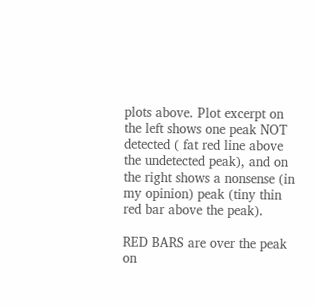plots above. Plot excerpt on the left shows one peak NOT detected ( fat red line above the undetected peak), and on the right shows a nonsense (in my opinion) peak (tiny thin red bar above the peak).

RED BARS are over the peak on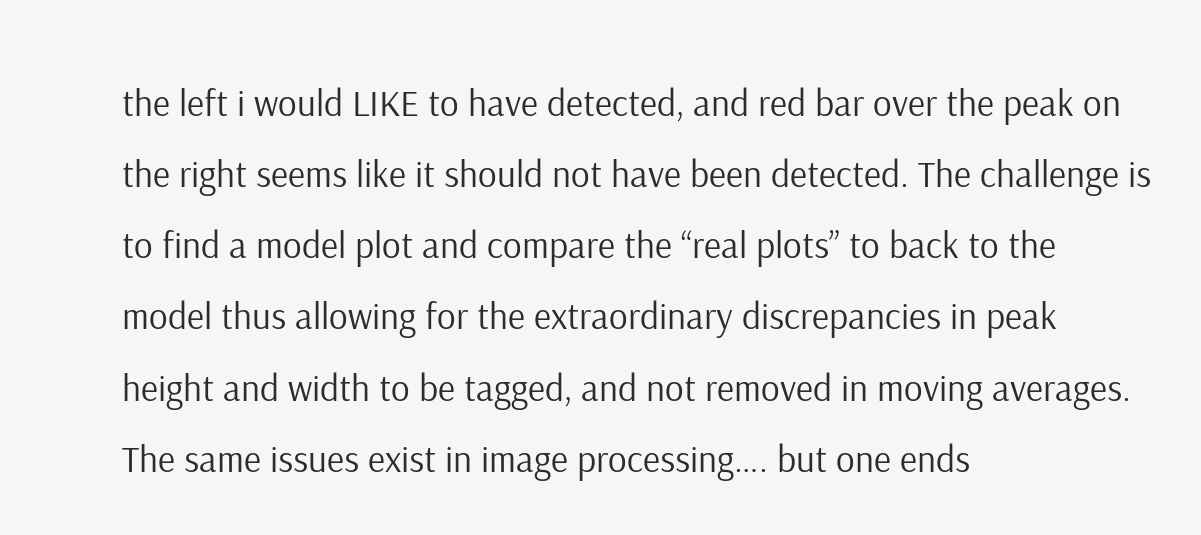the left i would LIKE to have detected, and red bar over the peak on the right seems like it should not have been detected. The challenge is to find a model plot and compare the “real plots” to back to the model thus allowing for the extraordinary discrepancies in peak height and width to be tagged, and not removed in moving averages.  The same issues exist in image processing…. but one ends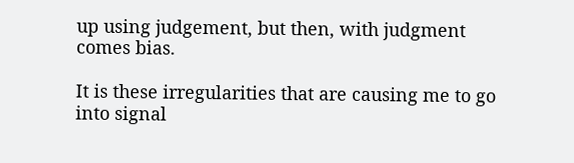up using judgement, but then, with judgment comes bias.

It is these irregularities that are causing me to go into signal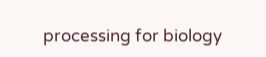processing for biology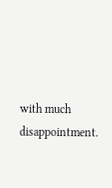with much disappointment.